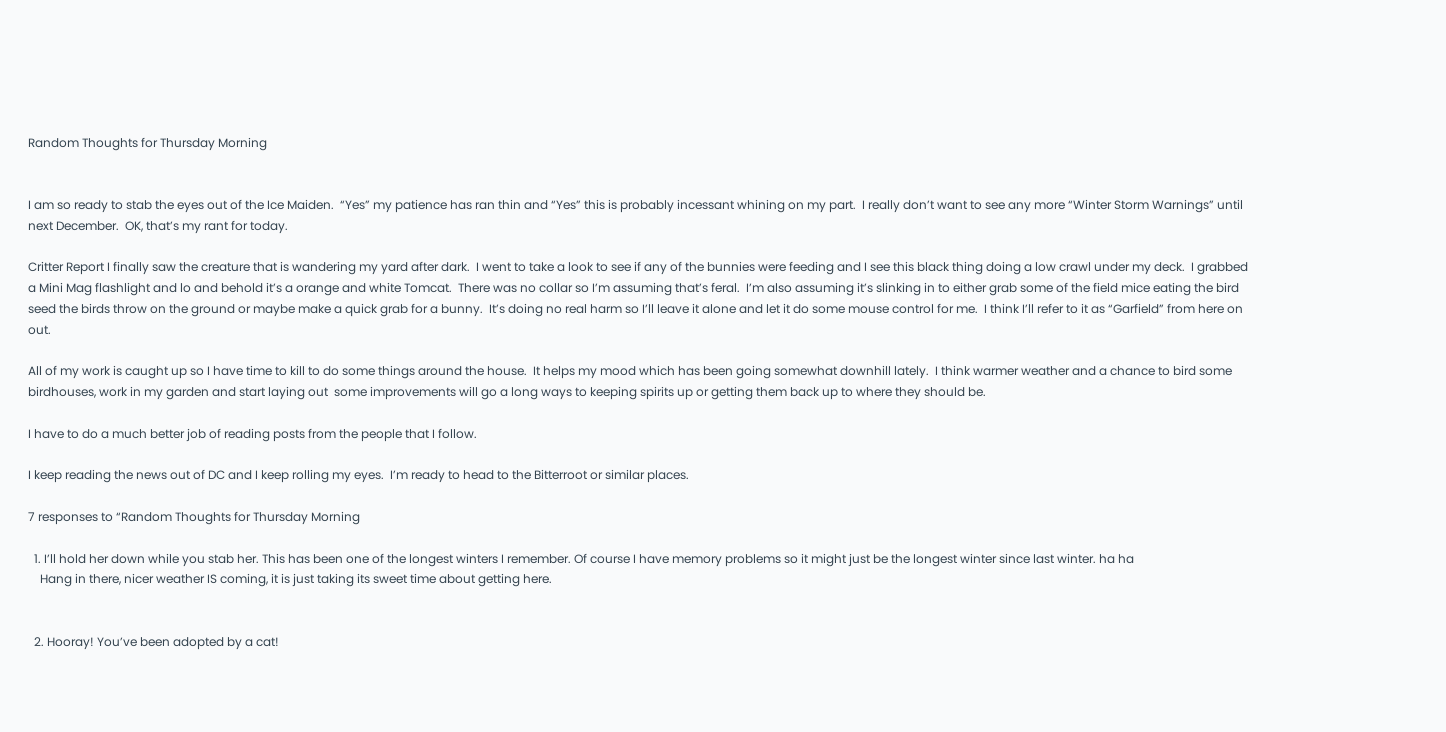Random Thoughts for Thursday Morning


I am so ready to stab the eyes out of the Ice Maiden.  “Yes” my patience has ran thin and “Yes” this is probably incessant whining on my part.  I really don’t want to see any more “Winter Storm Warnings” until next December.  OK, that’s my rant for today.

Critter Report I finally saw the creature that is wandering my yard after dark.  I went to take a look to see if any of the bunnies were feeding and I see this black thing doing a low crawl under my deck.  I grabbed a Mini Mag flashlight and lo and behold it’s a orange and white Tomcat.  There was no collar so I’m assuming that’s feral.  I’m also assuming it’s slinking in to either grab some of the field mice eating the bird seed the birds throw on the ground or maybe make a quick grab for a bunny.  It’s doing no real harm so I’ll leave it alone and let it do some mouse control for me.  I think I’ll refer to it as “Garfield” from here on out.

All of my work is caught up so I have time to kill to do some things around the house.  It helps my mood which has been going somewhat downhill lately.  I think warmer weather and a chance to bird some birdhouses, work in my garden and start laying out  some improvements will go a long ways to keeping spirits up or getting them back up to where they should be.

I have to do a much better job of reading posts from the people that I follow.

I keep reading the news out of DC and I keep rolling my eyes.  I’m ready to head to the Bitterroot or similar places.

7 responses to “Random Thoughts for Thursday Morning

  1. I’ll hold her down while you stab her. This has been one of the longest winters I remember. Of course I have memory problems so it might just be the longest winter since last winter. ha ha
    Hang in there, nicer weather IS coming, it is just taking its sweet time about getting here.


  2. Hooray! You’ve been adopted by a cat!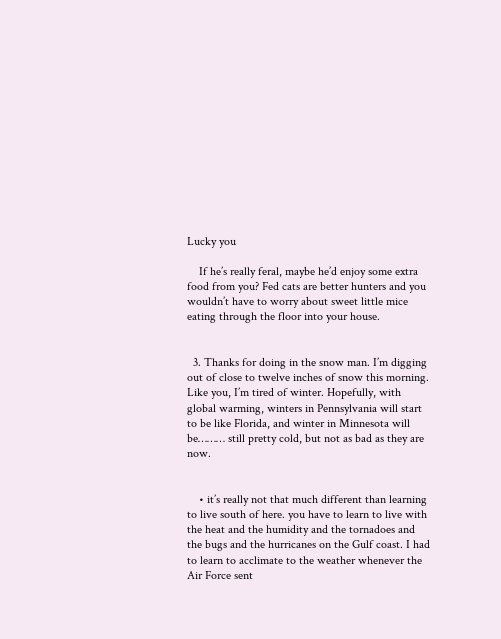Lucky you

    If he’s really feral, maybe he’d enjoy some extra food from you? Fed cats are better hunters and you wouldn’t have to worry about sweet little mice eating through the floor into your house.


  3. Thanks for doing in the snow man. I’m digging out of close to twelve inches of snow this morning. Like you, I’m tired of winter. Hopefully, with global warming, winters in Pennsylvania will start to be like Florida, and winter in Minnesota will be……… still pretty cold, but not as bad as they are now.


    • it’s really not that much different than learning to live south of here. you have to learn to live with the heat and the humidity and the tornadoes and the bugs and the hurricanes on the Gulf coast. I had to learn to acclimate to the weather whenever the Air Force sent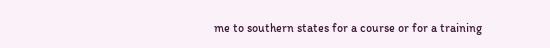me to southern states for a course or for a training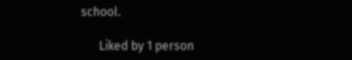school.

      Liked by 1 person